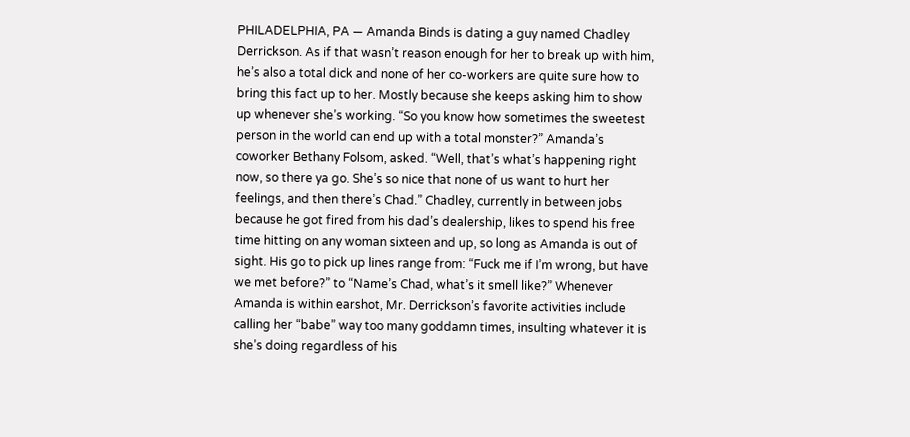PHILADELPHIA, PA — Amanda Binds is dating a guy named Chadley Derrickson. As if that wasn’t reason enough for her to break up with him, he’s also a total dick and none of her co-workers are quite sure how to bring this fact up to her. Mostly because she keeps asking him to show up whenever she’s working. “So you know how sometimes the sweetest person in the world can end up with a total monster?” Amanda’s coworker Bethany Folsom, asked. “Well, that’s what’s happening right now, so there ya go. She’s so nice that none of us want to hurt her feelings, and then there’s Chad.” Chadley, currently in between jobs because he got fired from his dad’s dealership, likes to spend his free time hitting on any woman sixteen and up, so long as Amanda is out of sight. His go to pick up lines range from: “Fuck me if I’m wrong, but have we met before?” to “Name’s Chad, what’s it smell like?” Whenever Amanda is within earshot, Mr. Derrickson’s favorite activities include calling her “babe” way too many goddamn times, insulting whatever it is she’s doing regardless of his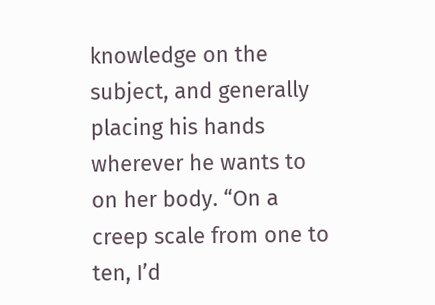knowledge on the subject, and generally placing his hands wherever he wants to on her body. “On a creep scale from one to ten, I’d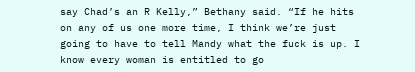say Chad’s an R Kelly,” Bethany said. “If he hits on any of us one more time, I think we’re just going to have to tell Mandy what the fuck is up. I know every woman is entitled to go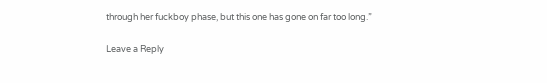through her fuckboy phase, but this one has gone on far too long.”

Leave a Reply